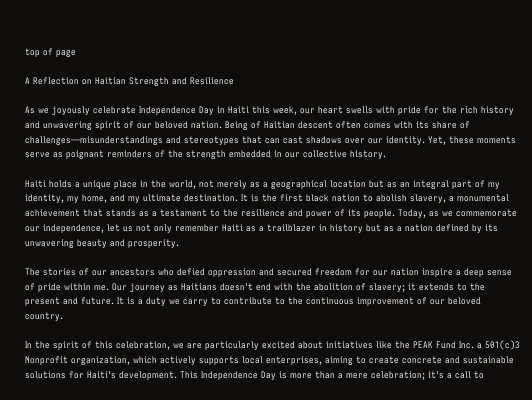top of page

A Reflection on Haitian Strength and Resilience

As we joyously celebrate Independence Day in Haiti this week, our heart swells with pride for the rich history and unwavering spirit of our beloved nation. Being of Haitian descent often comes with its share of challenges—misunderstandings and stereotypes that can cast shadows over our identity. Yet, these moments serve as poignant reminders of the strength embedded in our collective history.

Haiti holds a unique place in the world, not merely as a geographical location but as an integral part of my identity, my home, and my ultimate destination. It is the first black nation to abolish slavery, a monumental achievement that stands as a testament to the resilience and power of its people. Today, as we commemorate our independence, let us not only remember Haiti as a trailblazer in history but as a nation defined by its unwavering beauty and prosperity.

The stories of our ancestors who defied oppression and secured freedom for our nation inspire a deep sense of pride within me. Our journey as Haitians doesn't end with the abolition of slavery; it extends to the present and future. It is a duty we carry to contribute to the continuous improvement of our beloved country.

In the spirit of this celebration, we are particularly excited about initiatives like the PEAK Fund Inc. a 501(c)3 Nonprofit organization, which actively supports local enterprises, aiming to create concrete and sustainable solutions for Haiti's development. This Independence Day is more than a mere celebration; it's a call to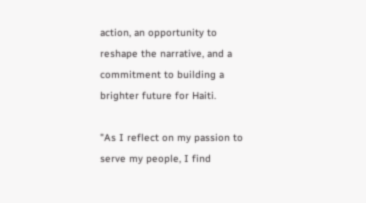action, an opportunity to reshape the narrative, and a commitment to building a brighter future for Haiti.

"As I reflect on my passion to serve my people, I find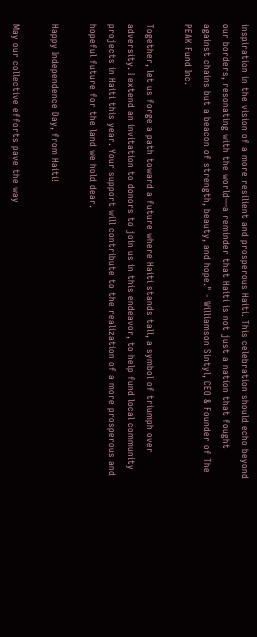inspiration in the vision of a more resilient and prosperous Haiti. This celebration should echo beyond our borders, resonating with the world—a reminder that Haiti is not just a nation that fought against chains but a beacon of strength, beauty, and hope." - Williamson Sintyl, CEO & Founder of The PEAK Fund Inc.

Together, let us forge a path toward a future where Haiti stands tall, a symbol of triumph over adversity. I extend an invitation to donors to join us in this endeavor, to help fund local community projects in Haiti this year. Your support will contribute to the realization of a more prosperous and hopeful future for the land we hold dear.

Happy Independence Day, from Haiti!

May our collective efforts pave the way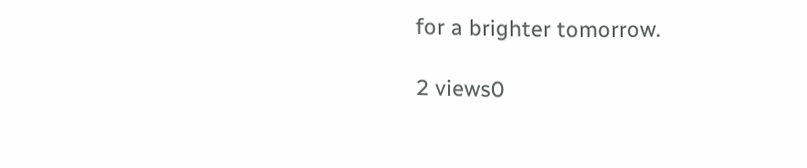for a brighter tomorrow.

2 views0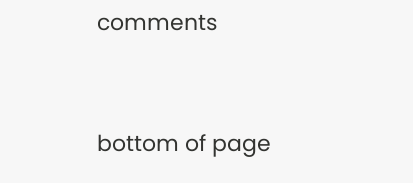comments


bottom of page